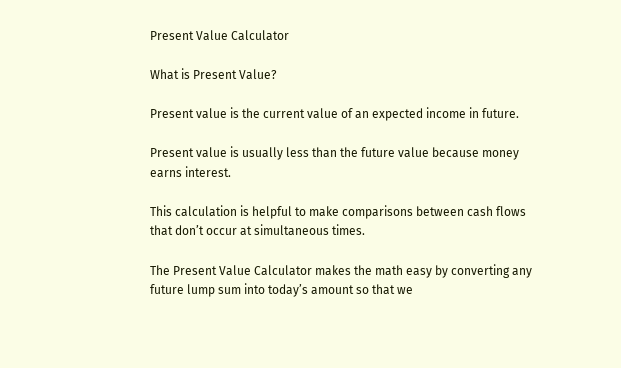Present Value Calculator

What is Present Value?

Present value is the current value of an expected income in future.

Present value is usually less than the future value because money earns interest.

This calculation is helpful to make comparisons between cash flows that don’t occur at simultaneous times.

The Present Value Calculator makes the math easy by converting any future lump sum into today’s amount so that we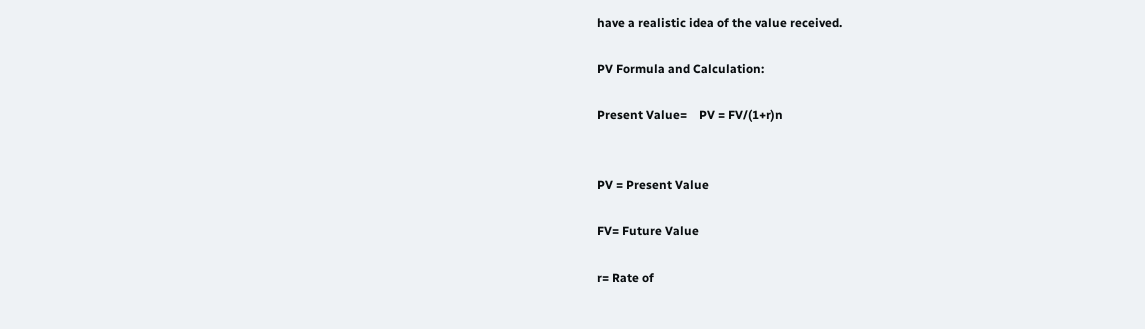have a realistic idea of the value received.

PV Formula and Calculation:

Present Value=    PV = FV/(1+r)n


PV = Present Value

FV= Future Value

r= Rate of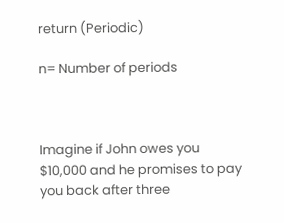return (Periodic)

n= Number of periods



Imagine if John owes you $10,000 and he promises to pay you back after three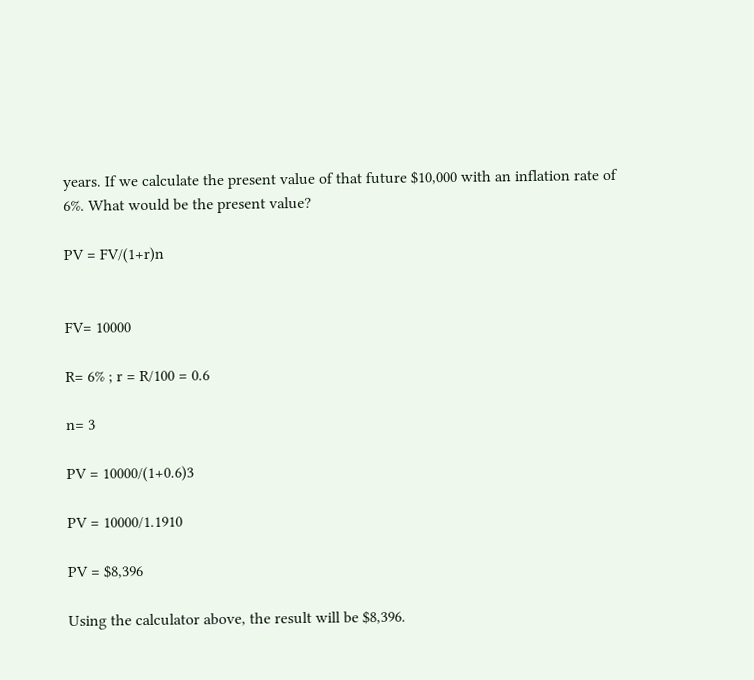years. If we calculate the present value of that future $10,000 with an inflation rate of 6%. What would be the present value?

PV = FV/(1+r)n


FV= 10000

R= 6% ; r = R/100 = 0.6

n= 3

PV = 10000/(1+0.6)3

PV = 10000/1.1910

PV = $8,396

Using the calculator above, the result will be $8,396.